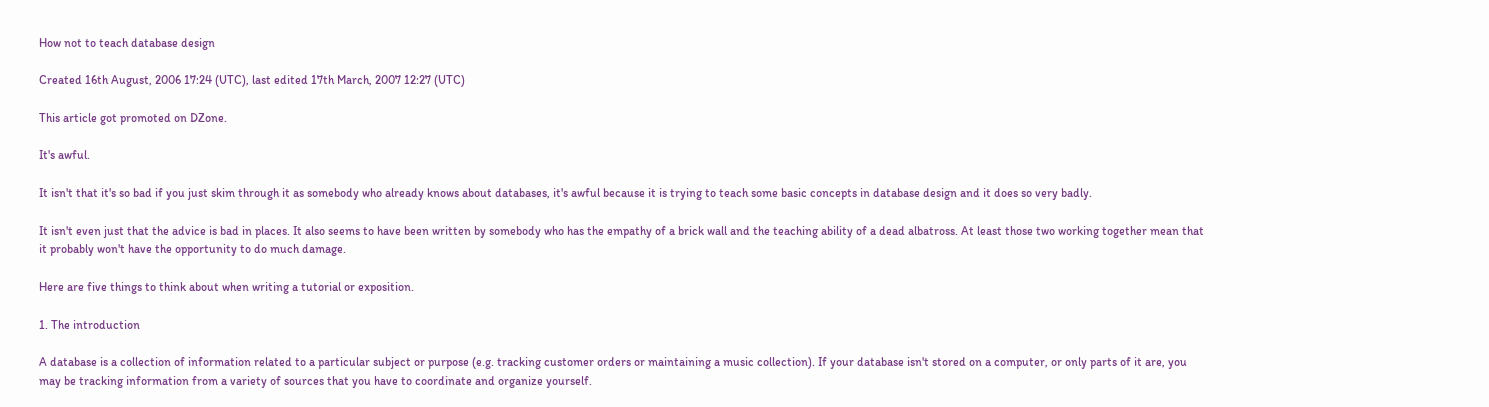How not to teach database design

Created 16th August, 2006 17:24 (UTC), last edited 17th March, 2007 12:27 (UTC)

This article got promoted on DZone.

It's awful.

It isn't that it's so bad if you just skim through it as somebody who already knows about databases, it's awful because it is trying to teach some basic concepts in database design and it does so very badly.

It isn't even just that the advice is bad in places. It also seems to have been written by somebody who has the empathy of a brick wall and the teaching ability of a dead albatross. At least those two working together mean that it probably won't have the opportunity to do much damage.

Here are five things to think about when writing a tutorial or exposition.

1. The introduction

A database is a collection of information related to a particular subject or purpose (e.g. tracking customer orders or maintaining a music collection). If your database isn't stored on a computer, or only parts of it are, you may be tracking information from a variety of sources that you have to coordinate and organize yourself.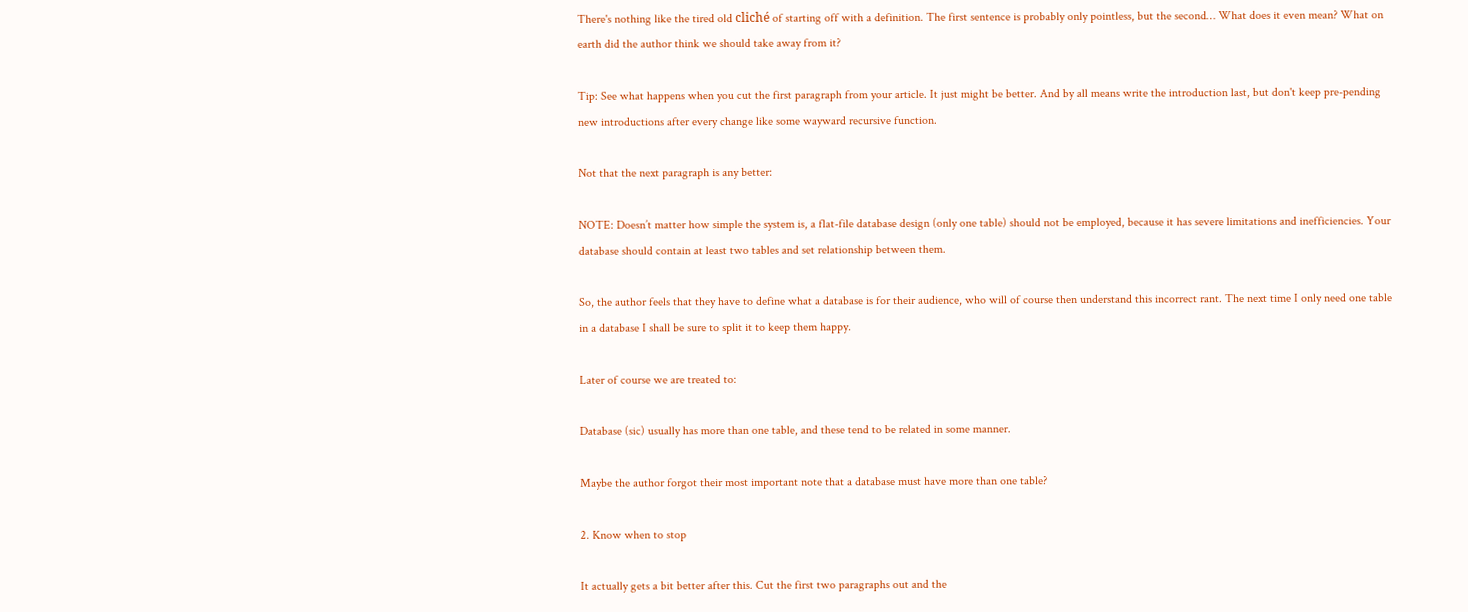There's nothing like the tired old cliché of starting off with a definition. The first sentence is probably only pointless, but the second… What does it even mean? What on earth did the author think we should take away from it?

Tip: See what happens when you cut the first paragraph from your article. It just might be better. And by all means write the introduction last, but don't keep pre-pending new introductions after every change like some wayward recursive function.

Not that the next paragraph is any better:

NOTE: Doesn’t matter how simple the system is, a flat-file database design (only one table) should not be employed, because it has severe limitations and inefficiencies. Your database should contain at least two tables and set relationship between them.

So, the author feels that they have to define what a database is for their audience, who will of course then understand this incorrect rant. The next time I only need one table in a database I shall be sure to split it to keep them happy.

Later of course we are treated to:

Database (sic) usually has more than one table, and these tend to be related in some manner.

Maybe the author forgot their most important note that a database must have more than one table?

2. Know when to stop

It actually gets a bit better after this. Cut the first two paragraphs out and the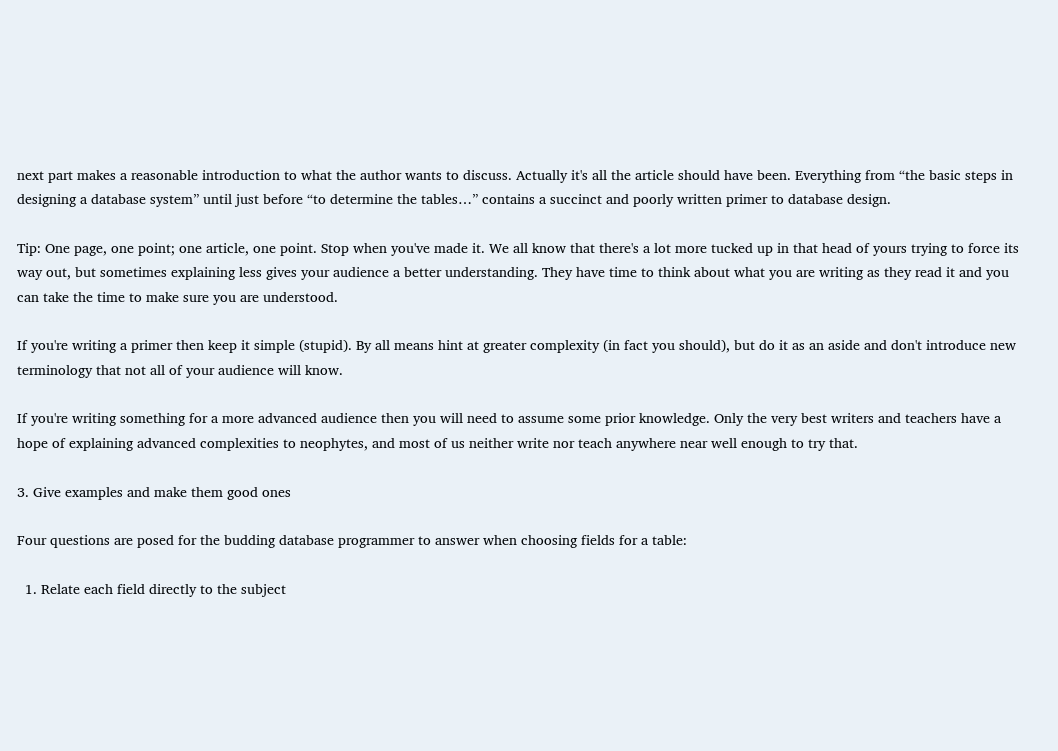next part makes a reasonable introduction to what the author wants to discuss. Actually it's all the article should have been. Everything from “the basic steps in designing a database system” until just before “to determine the tables…” contains a succinct and poorly written primer to database design.

Tip: One page, one point; one article, one point. Stop when you've made it. We all know that there's a lot more tucked up in that head of yours trying to force its way out, but sometimes explaining less gives your audience a better understanding. They have time to think about what you are writing as they read it and you can take the time to make sure you are understood.

If you're writing a primer then keep it simple (stupid). By all means hint at greater complexity (in fact you should), but do it as an aside and don't introduce new terminology that not all of your audience will know.

If you're writing something for a more advanced audience then you will need to assume some prior knowledge. Only the very best writers and teachers have a hope of explaining advanced complexities to neophytes, and most of us neither write nor teach anywhere near well enough to try that.

3. Give examples and make them good ones

Four questions are posed for the budding database programmer to answer when choosing fields for a table:

  1. Relate each field directly to the subject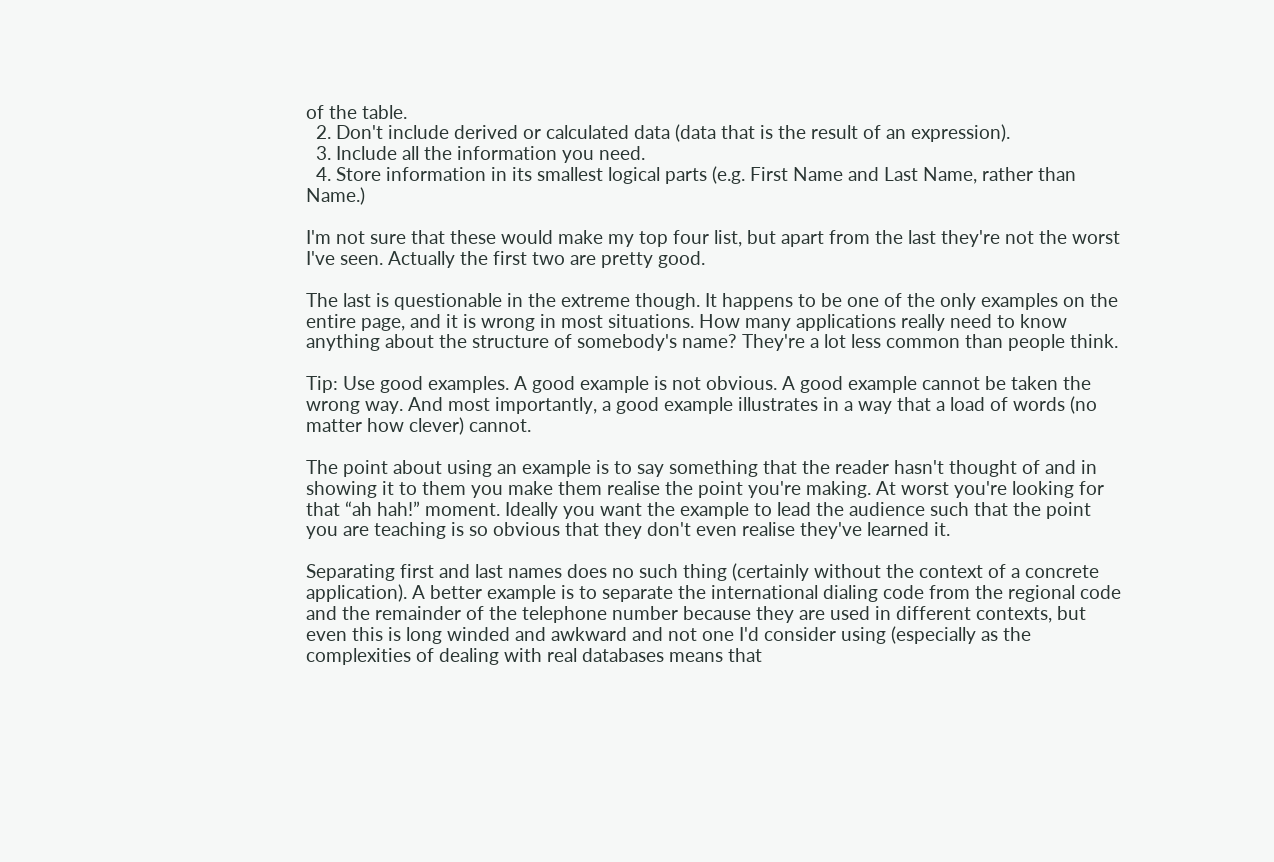of the table.
  2. Don't include derived or calculated data (data that is the result of an expression).
  3. Include all the information you need.
  4. Store information in its smallest logical parts (e.g. First Name and Last Name, rather than Name.)

I'm not sure that these would make my top four list, but apart from the last they're not the worst I've seen. Actually the first two are pretty good.

The last is questionable in the extreme though. It happens to be one of the only examples on the entire page, and it is wrong in most situations. How many applications really need to know anything about the structure of somebody's name? They're a lot less common than people think.

Tip: Use good examples. A good example is not obvious. A good example cannot be taken the wrong way. And most importantly, a good example illustrates in a way that a load of words (no matter how clever) cannot.

The point about using an example is to say something that the reader hasn't thought of and in showing it to them you make them realise the point you're making. At worst you're looking for that “ah hah!” moment. Ideally you want the example to lead the audience such that the point you are teaching is so obvious that they don't even realise they've learned it.

Separating first and last names does no such thing (certainly without the context of a concrete application). A better example is to separate the international dialing code from the regional code and the remainder of the telephone number because they are used in different contexts, but even this is long winded and awkward and not one I'd consider using (especially as the complexities of dealing with real databases means that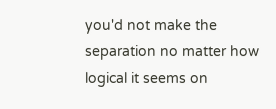you'd not make the separation no matter how logical it seems on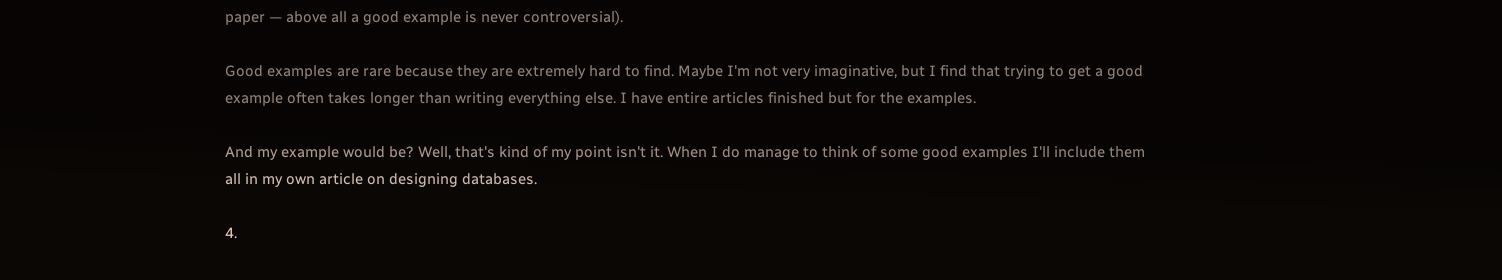paper — above all a good example is never controversial).

Good examples are rare because they are extremely hard to find. Maybe I'm not very imaginative, but I find that trying to get a good example often takes longer than writing everything else. I have entire articles finished but for the examples.

And my example would be? Well, that's kind of my point isn't it. When I do manage to think of some good examples I'll include them all in my own article on designing databases.

4.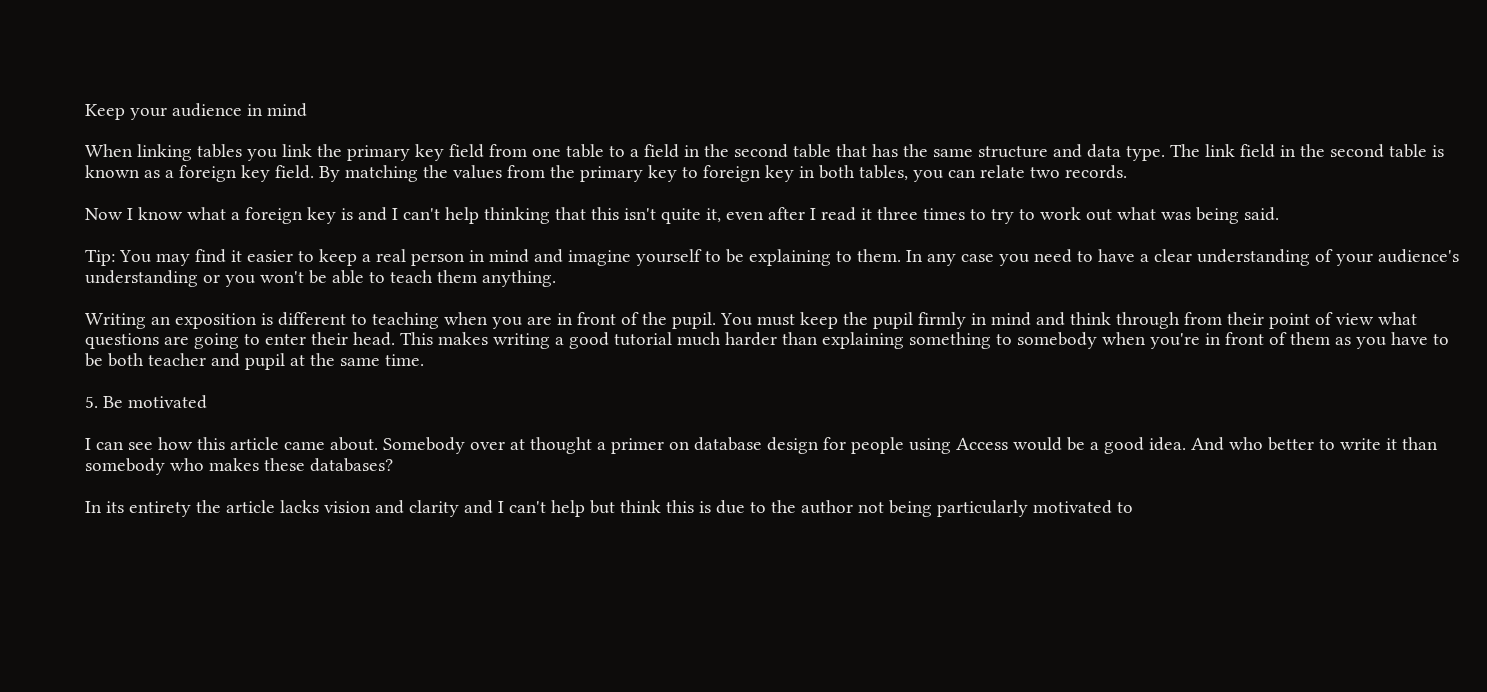Keep your audience in mind

When linking tables you link the primary key field from one table to a field in the second table that has the same structure and data type. The link field in the second table is known as a foreign key field. By matching the values from the primary key to foreign key in both tables, you can relate two records.

Now I know what a foreign key is and I can't help thinking that this isn't quite it, even after I read it three times to try to work out what was being said.

Tip: You may find it easier to keep a real person in mind and imagine yourself to be explaining to them. In any case you need to have a clear understanding of your audience's understanding or you won't be able to teach them anything.

Writing an exposition is different to teaching when you are in front of the pupil. You must keep the pupil firmly in mind and think through from their point of view what questions are going to enter their head. This makes writing a good tutorial much harder than explaining something to somebody when you're in front of them as you have to be both teacher and pupil at the same time.

5. Be motivated

I can see how this article came about. Somebody over at thought a primer on database design for people using Access would be a good idea. And who better to write it than somebody who makes these databases?

In its entirety the article lacks vision and clarity and I can't help but think this is due to the author not being particularly motivated to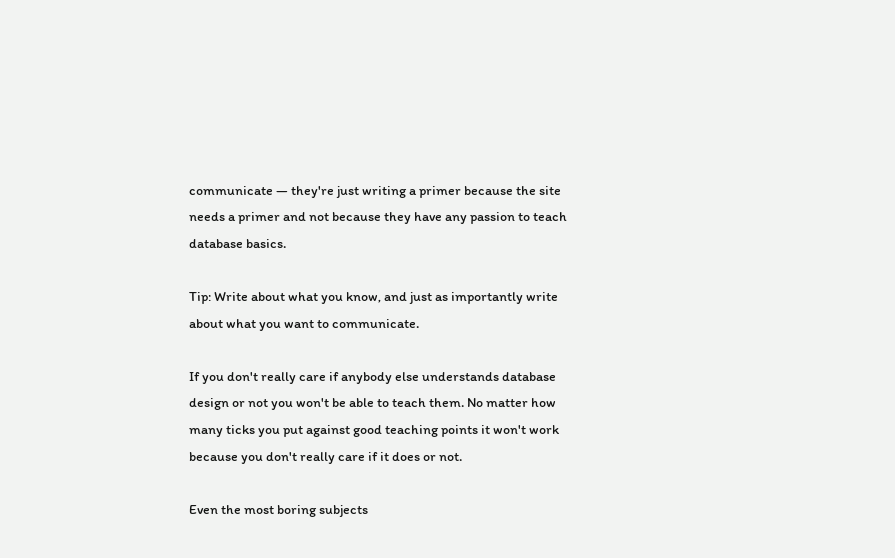communicate — they're just writing a primer because the site needs a primer and not because they have any passion to teach database basics.

Tip: Write about what you know, and just as importantly write about what you want to communicate.

If you don't really care if anybody else understands database design or not you won't be able to teach them. No matter how many ticks you put against good teaching points it won't work because you don't really care if it does or not.

Even the most boring subjects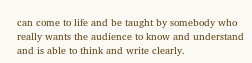can come to life and be taught by somebody who really wants the audience to know and understand and is able to think and write clearly.